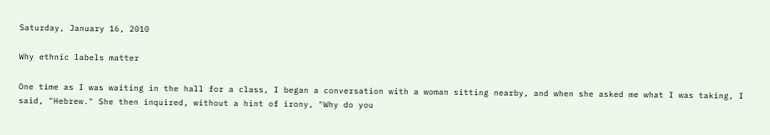Saturday, January 16, 2010

Why ethnic labels matter

One time as I was waiting in the hall for a class, I began a conversation with a woman sitting nearby, and when she asked me what I was taking, I said, "Hebrew." She then inquired, without a hint of irony, "Why do you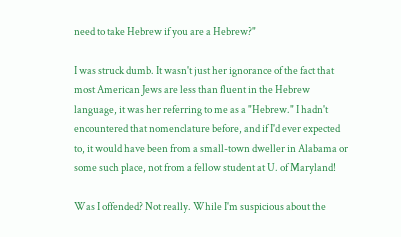need to take Hebrew if you are a Hebrew?"

I was struck dumb. It wasn't just her ignorance of the fact that most American Jews are less than fluent in the Hebrew language, it was her referring to me as a "Hebrew." I hadn't encountered that nomenclature before, and if I'd ever expected to, it would have been from a small-town dweller in Alabama or some such place, not from a fellow student at U. of Maryland!

Was I offended? Not really. While I'm suspicious about the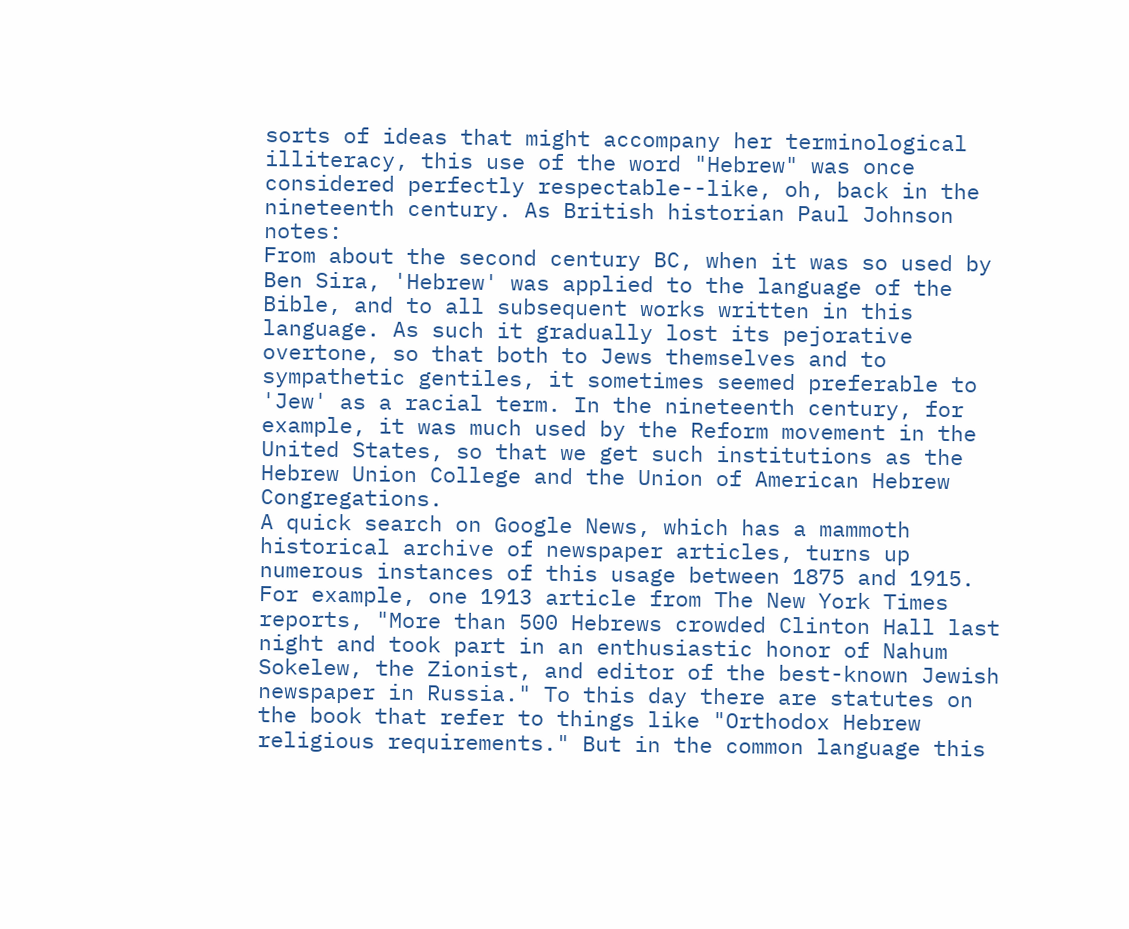sorts of ideas that might accompany her terminological illiteracy, this use of the word "Hebrew" was once considered perfectly respectable--like, oh, back in the nineteenth century. As British historian Paul Johnson notes:
From about the second century BC, when it was so used by Ben Sira, 'Hebrew' was applied to the language of the Bible, and to all subsequent works written in this language. As such it gradually lost its pejorative overtone, so that both to Jews themselves and to sympathetic gentiles, it sometimes seemed preferable to 'Jew' as a racial term. In the nineteenth century, for example, it was much used by the Reform movement in the United States, so that we get such institutions as the Hebrew Union College and the Union of American Hebrew Congregations.
A quick search on Google News, which has a mammoth historical archive of newspaper articles, turns up numerous instances of this usage between 1875 and 1915. For example, one 1913 article from The New York Times reports, "More than 500 Hebrews crowded Clinton Hall last night and took part in an enthusiastic honor of Nahum Sokelew, the Zionist, and editor of the best-known Jewish newspaper in Russia." To this day there are statutes on the book that refer to things like "Orthodox Hebrew religious requirements." But in the common language this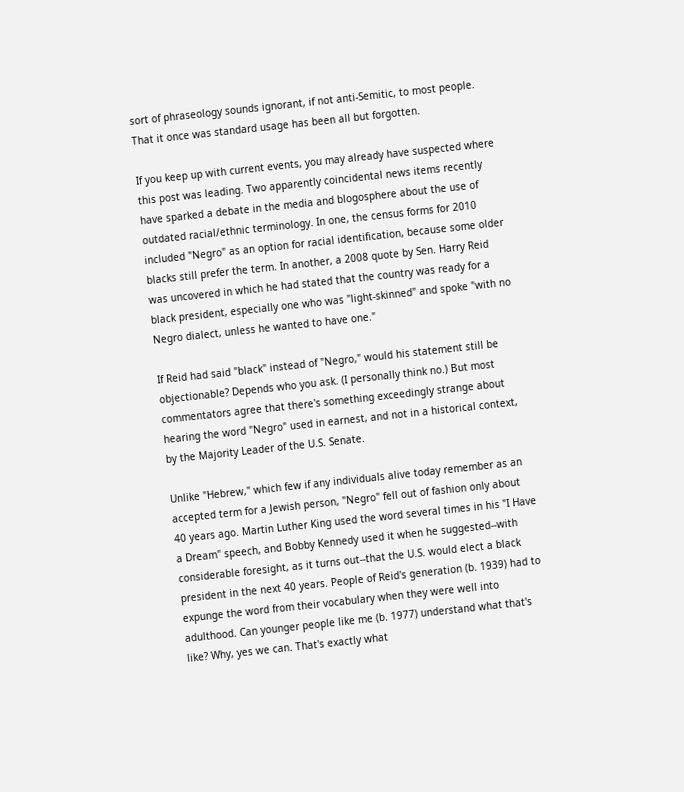sort of phraseology sounds ignorant, if not anti-Semitic, to most people. That it once was standard usage has been all but forgotten.

If you keep up with current events, you may already have suspected where this post was leading. Two apparently coincidental news items recently have sparked a debate in the media and blogosphere about the use of outdated racial/ethnic terminology. In one, the census forms for 2010 included "Negro" as an option for racial identification, because some older blacks still prefer the term. In another, a 2008 quote by Sen. Harry Reid was uncovered in which he had stated that the country was ready for a black president, especially one who was "light-skinned" and spoke "with no Negro dialect, unless he wanted to have one."

If Reid had said "black" instead of "Negro," would his statement still be objectionable? Depends who you ask. (I personally think no.) But most commentators agree that there's something exceedingly strange about hearing the word "Negro" used in earnest, and not in a historical context, by the Majority Leader of the U.S. Senate.

Unlike "Hebrew," which few if any individuals alive today remember as an accepted term for a Jewish person, "Negro" fell out of fashion only about 40 years ago. Martin Luther King used the word several times in his "I Have a Dream" speech, and Bobby Kennedy used it when he suggested--with considerable foresight, as it turns out--that the U.S. would elect a black president in the next 40 years. People of Reid's generation (b. 1939) had to expunge the word from their vocabulary when they were well into adulthood. Can younger people like me (b. 1977) understand what that's like? Why, yes we can. That's exactly what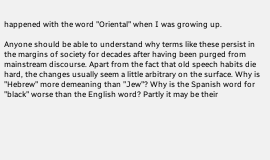happened with the word "Oriental" when I was growing up.

Anyone should be able to understand why terms like these persist in the margins of society for decades after having been purged from mainstream discourse. Apart from the fact that old speech habits die hard, the changes usually seem a little arbitrary on the surface. Why is "Hebrew" more demeaning than "Jew"? Why is the Spanish word for "black" worse than the English word? Partly it may be their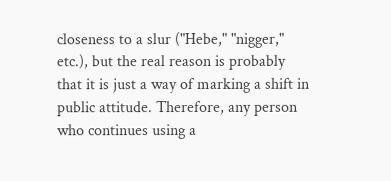closeness to a slur ("Hebe," "nigger," etc.), but the real reason is probably that it is just a way of marking a shift in public attitude. Therefore, any person who continues using a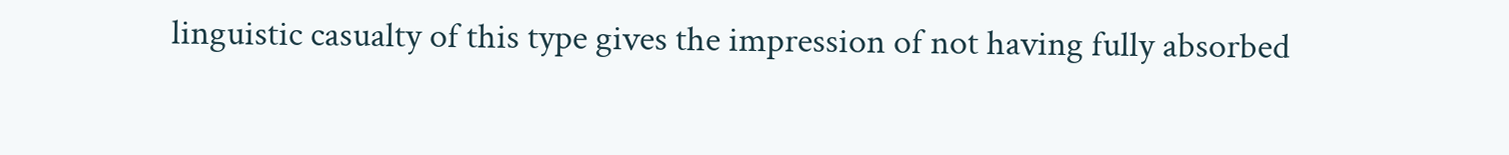linguistic casualty of this type gives the impression of not having fully absorbed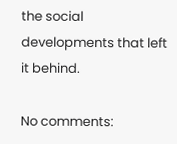the social developments that left it behind.

No comments: